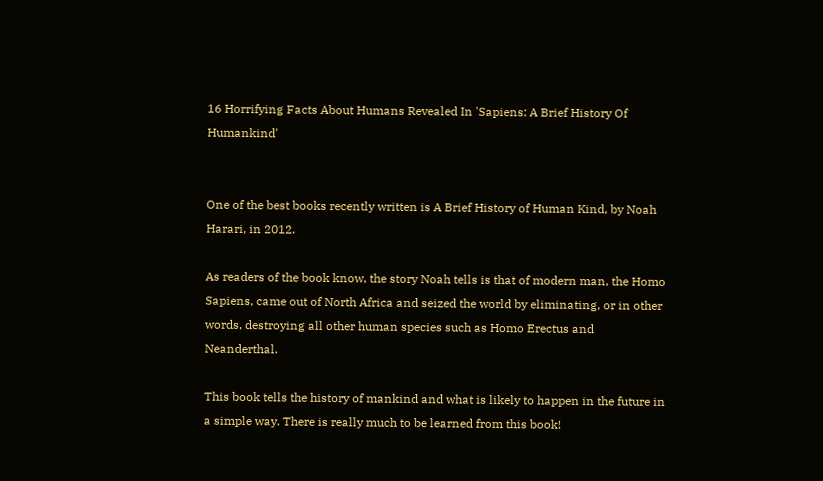16 Horrifying Facts About Humans Revealed In 'Sapiens: A Brief History Of Humankind'


One of the best books recently written is A Brief History of Human Kind, by Noah Harari, in 2012.

As readers of the book know, the story Noah tells is that of modern man, the Homo Sapiens, came out of North Africa and seized the world by eliminating, or in other words, destroying all other human species such as Homo Erectus and Neanderthal.

This book tells the history of mankind and what is likely to happen in the future in a simple way. There is really much to be learned from this book!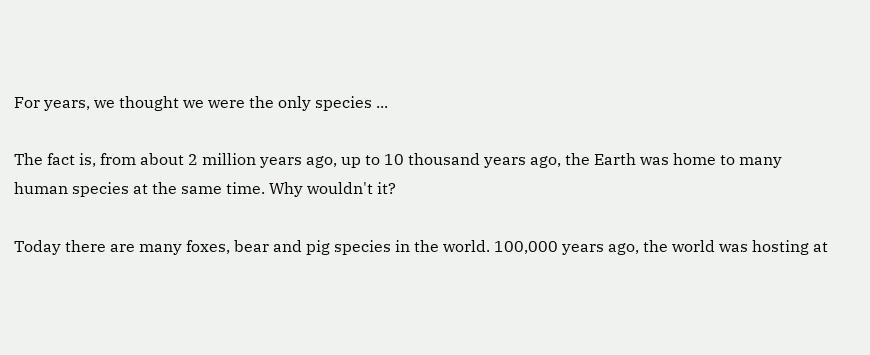For years, we thought we were the only species ...

The fact is, from about 2 million years ago, up to 10 thousand years ago, the Earth was home to many human species at the same time. Why wouldn't it?

Today there are many foxes, bear and pig species in the world. 100,000 years ago, the world was hosting at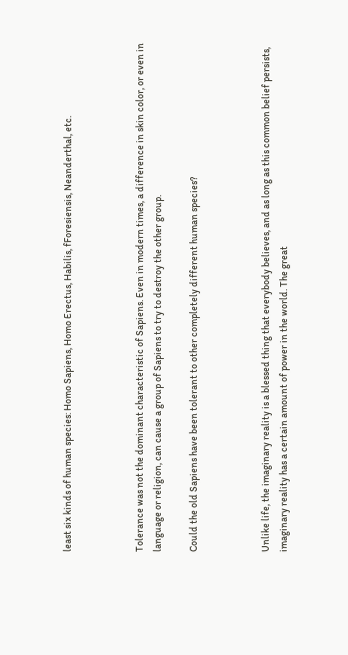least six kinds of human species: Homo Sapiens, Homo Erectus, Habilis, fForesiensis, Neanderthal, etc.



Tolerance was not the dominant characteristic of Sapiens. Even in modern times, a difference in skin color, or even in language or religion, can cause a group of Sapiens to try to destroy the other group.

Could the old Sapiens have been tolerant to other completely different human species?



Unlike life, the imaginary reality is a blessed thing that everybody believes, and as long as this common belief persists, imaginary reality has a certain amount of power in the world. The great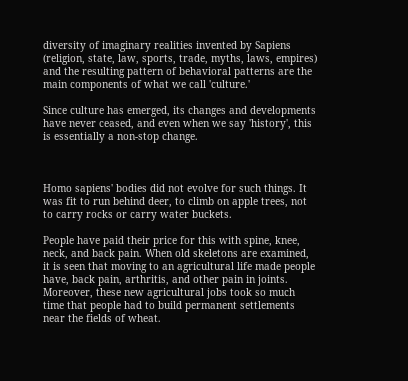diversity of imaginary realities invented by Sapiens (religion, state, law, sports, trade, myths, laws, empires) and the resulting pattern of behavioral patterns are the main components of what we call 'culture.'

Since culture has emerged, its changes and developments have never ceased, and even when we say 'history', this is essentially a non-stop change.



Homo sapiens' bodies did not evolve for such things. It was fit to run behind deer, to climb on apple trees, not to carry rocks or carry water buckets.

People have paid their price for this with spine, knee, neck, and back pain. When old skeletons are examined, it is seen that moving to an agricultural life made people have, back pain, arthritis, and other pain in joints. Moreover, these new agricultural jobs took so much time that people had to build permanent settlements near the fields of wheat.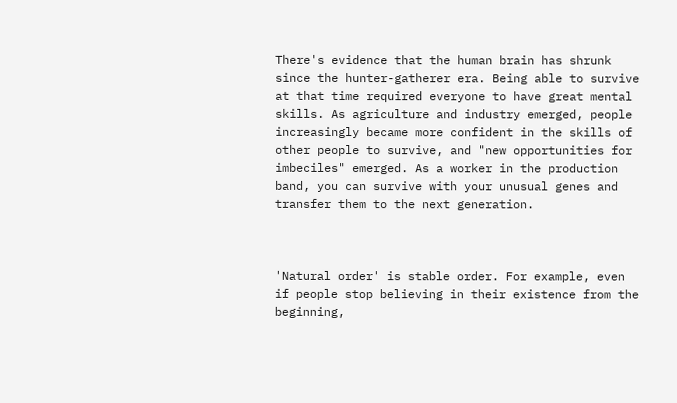There's evidence that the human brain has shrunk since the hunter-gatherer era. Being able to survive at that time required everyone to have great mental skills. As agriculture and industry emerged, people increasingly became more confident in the skills of other people to survive, and "new opportunities for imbeciles" emerged. As a worker in the production band, you can survive with your unusual genes and transfer them to the next generation.



'Natural order' is stable order. For example, even if people stop believing in their existence from the beginning,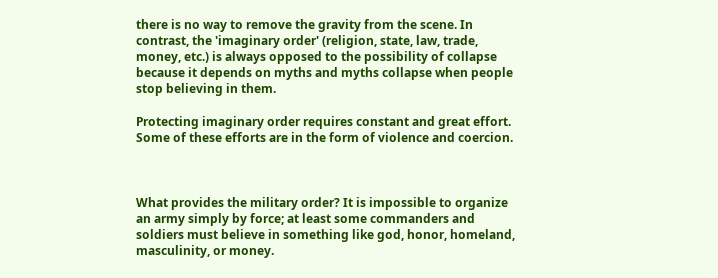there is no way to remove the gravity from the scene. In contrast, the 'imaginary order' (religion, state, law, trade, money, etc.) is always opposed to the possibility of collapse because it depends on myths and myths collapse when people stop believing in them.

Protecting imaginary order requires constant and great effort. Some of these efforts are in the form of violence and coercion.



What provides the military order? It is impossible to organize an army simply by force; at least some commanders and soldiers must believe in something like god, honor, homeland, masculinity, or money.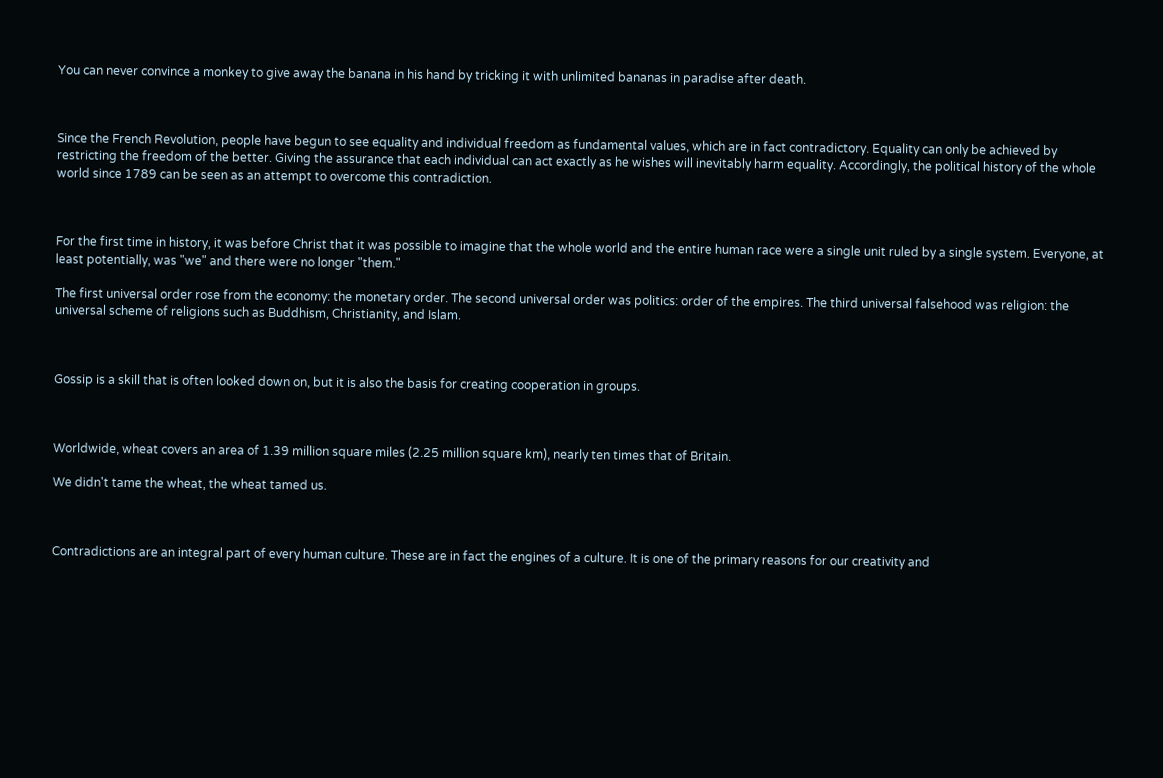You can never convince a monkey to give away the banana in his hand by tricking it with unlimited bananas in paradise after death.



Since the French Revolution, people have begun to see equality and individual freedom as fundamental values, which are in fact contradictory. Equality can only be achieved by restricting the freedom of the better. Giving the assurance that each individual can act exactly as he wishes will inevitably harm equality. Accordingly, the political history of the whole world since 1789 can be seen as an attempt to overcome this contradiction.



For the first time in history, it was before Christ that it was possible to imagine that the whole world and the entire human race were a single unit ruled by a single system. Everyone, at least potentially, was "we" and there were no longer "them."

The first universal order rose from the economy: the monetary order. The second universal order was politics: order of the empires. The third universal falsehood was religion: the universal scheme of religions such as Buddhism, Christianity, and Islam.



Gossip is a skill that is often looked down on, but it is also the basis for creating cooperation in groups.



Worldwide, wheat covers an area of 1.39 million square miles (2.25 million square km), nearly ten times that of Britain.

We didn't tame the wheat, the wheat tamed us.



Contradictions are an integral part of every human culture. These are in fact the engines of a culture. It is one of the primary reasons for our creativity and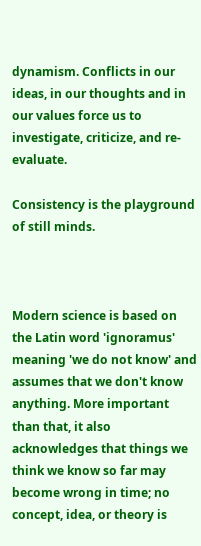dynamism. Conflicts in our ideas, in our thoughts and in our values force us to investigate, criticize, and re-evaluate.

Consistency is the playground of still minds.



Modern science is based on the Latin word 'ignoramus' meaning 'we do not know' and assumes that we don't know anything. More important than that, it also acknowledges that things we think we know so far may become wrong in time; no concept, idea, or theory is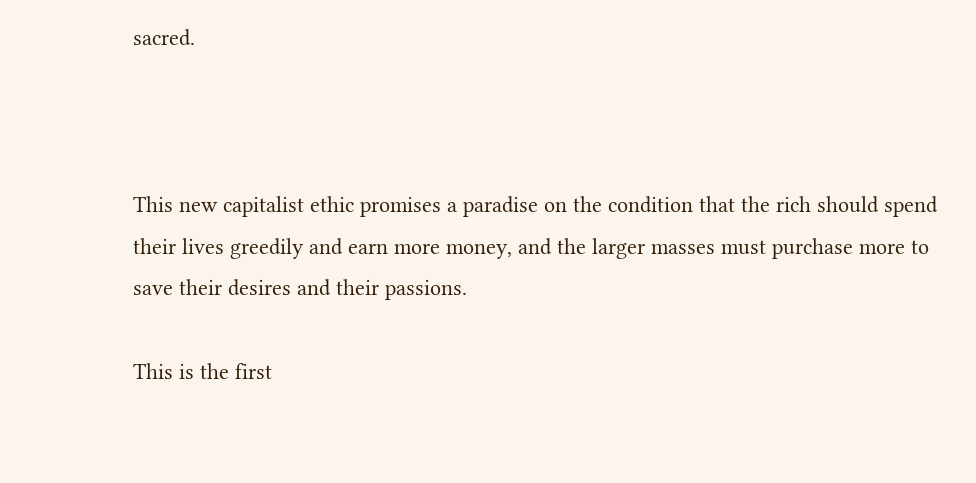sacred.



This new capitalist ethic promises a paradise on the condition that the rich should spend their lives greedily and earn more money, and the larger masses must purchase more to save their desires and their passions.

This is the first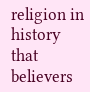religion in history that believers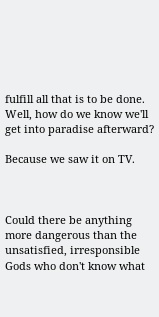fulfill all that is to be done. Well, how do we know we'll get into paradise afterward?

Because we saw it on TV.



Could there be anything more dangerous than the unsatisfied, irresponsible Gods who don't know what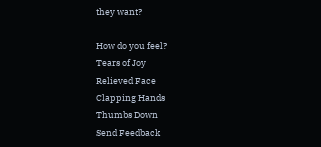they want?

How do you feel?
Tears of Joy
Relieved Face
Clapping Hands
Thumbs Down
Send Feedback